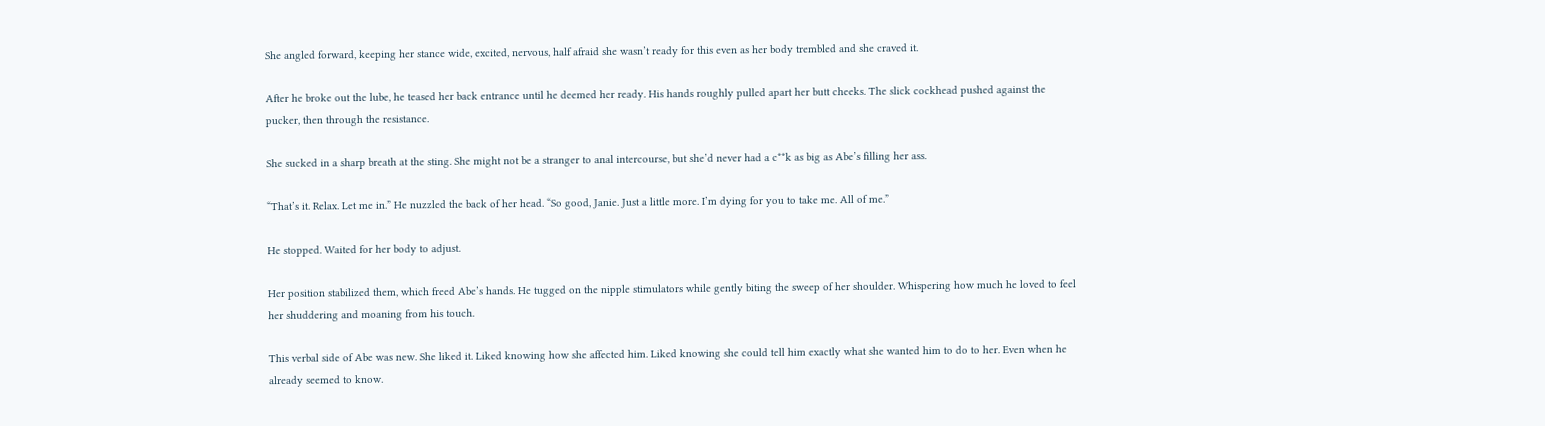She angled forward, keeping her stance wide, excited, nervous, half afraid she wasn’t ready for this even as her body trembled and she craved it.

After he broke out the lube, he teased her back entrance until he deemed her ready. His hands roughly pulled apart her butt cheeks. The slick cockhead pushed against the pucker, then through the resistance.

She sucked in a sharp breath at the sting. She might not be a stranger to anal intercourse, but she’d never had a c**k as big as Abe’s filling her ass.

“That’s it. Relax. Let me in.” He nuzzled the back of her head. “So good, Janie. Just a little more. I’m dying for you to take me. All of me.”

He stopped. Waited for her body to adjust.

Her position stabilized them, which freed Abe’s hands. He tugged on the nipple stimulators while gently biting the sweep of her shoulder. Whispering how much he loved to feel her shuddering and moaning from his touch.

This verbal side of Abe was new. She liked it. Liked knowing how she affected him. Liked knowing she could tell him exactly what she wanted him to do to her. Even when he already seemed to know.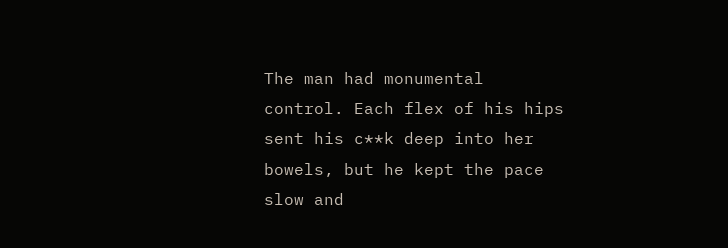The man had monumental control. Each flex of his hips sent his c**k deep into her bowels, but he kept the pace slow and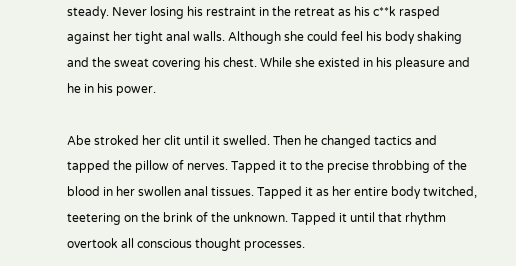steady. Never losing his restraint in the retreat as his c**k rasped against her tight anal walls. Although she could feel his body shaking and the sweat covering his chest. While she existed in his pleasure and he in his power.

Abe stroked her clit until it swelled. Then he changed tactics and tapped the pillow of nerves. Tapped it to the precise throbbing of the blood in her swollen anal tissues. Tapped it as her entire body twitched, teetering on the brink of the unknown. Tapped it until that rhythm overtook all conscious thought processes.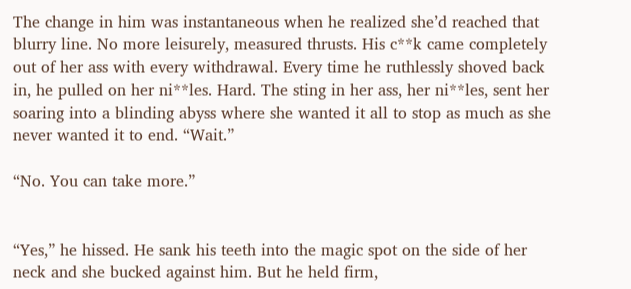The change in him was instantaneous when he realized she’d reached that blurry line. No more leisurely, measured thrusts. His c**k came completely out of her ass with every withdrawal. Every time he ruthlessly shoved back in, he pulled on her ni**les. Hard. The sting in her ass, her ni**les, sent her soaring into a blinding abyss where she wanted it all to stop as much as she never wanted it to end. “Wait.”

“No. You can take more.”


“Yes,” he hissed. He sank his teeth into the magic spot on the side of her neck and she bucked against him. But he held firm,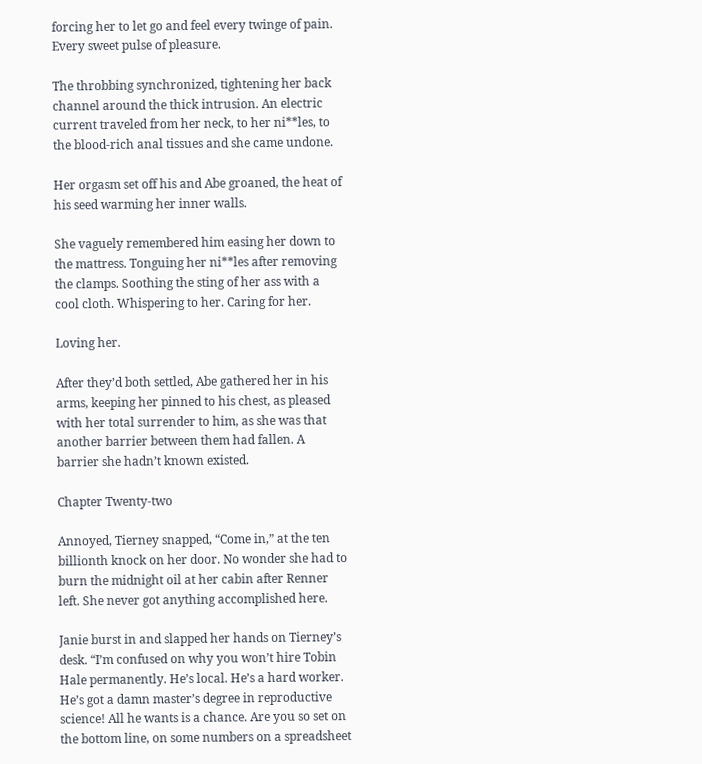forcing her to let go and feel every twinge of pain. Every sweet pulse of pleasure.

The throbbing synchronized, tightening her back channel around the thick intrusion. An electric current traveled from her neck, to her ni**les, to the blood-rich anal tissues and she came undone.

Her orgasm set off his and Abe groaned, the heat of his seed warming her inner walls.

She vaguely remembered him easing her down to the mattress. Tonguing her ni**les after removing the clamps. Soothing the sting of her ass with a cool cloth. Whispering to her. Caring for her.

Loving her.

After they’d both settled, Abe gathered her in his arms, keeping her pinned to his chest, as pleased with her total surrender to him, as she was that another barrier between them had fallen. A barrier she hadn’t known existed.

Chapter Twenty-two

Annoyed, Tierney snapped, “Come in,” at the ten billionth knock on her door. No wonder she had to burn the midnight oil at her cabin after Renner left. She never got anything accomplished here.

Janie burst in and slapped her hands on Tierney’s desk. “I’m confused on why you won’t hire Tobin Hale permanently. He’s local. He’s a hard worker. He’s got a damn master’s degree in reproductive science! All he wants is a chance. Are you so set on the bottom line, on some numbers on a spreadsheet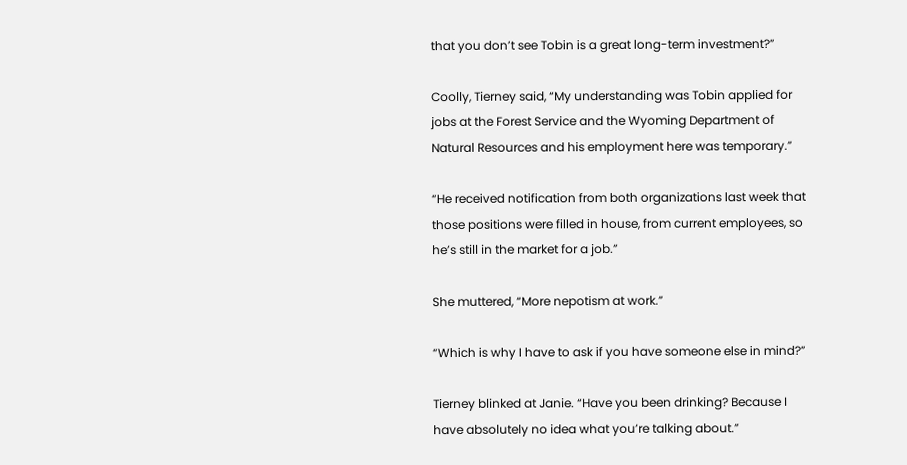that you don’t see Tobin is a great long-term investment?”

Coolly, Tierney said, “My understanding was Tobin applied for jobs at the Forest Service and the Wyoming Department of Natural Resources and his employment here was temporary.”

“He received notification from both organizations last week that those positions were filled in house, from current employees, so he’s still in the market for a job.”

She muttered, “More nepotism at work.”

“Which is why I have to ask if you have someone else in mind?”

Tierney blinked at Janie. “Have you been drinking? Because I have absolutely no idea what you’re talking about.”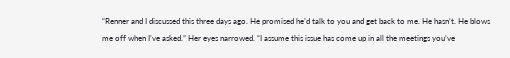“Renner and I discussed this three days ago. He promised he’d talk to you and get back to me. He hasn’t. He blows me off when I’ve asked.” Her eyes narrowed. “I assume this issue has come up in all the meetings you’ve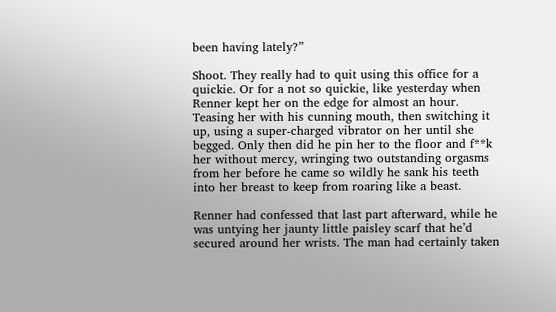been having lately?”

Shoot. They really had to quit using this office for a quickie. Or for a not so quickie, like yesterday when Renner kept her on the edge for almost an hour. Teasing her with his cunning mouth, then switching it up, using a super-charged vibrator on her until she begged. Only then did he pin her to the floor and f**k her without mercy, wringing two outstanding orgasms from her before he came so wildly he sank his teeth into her breast to keep from roaring like a beast.

Renner had confessed that last part afterward, while he was untying her jaunty little paisley scarf that he’d secured around her wrists. The man had certainly taken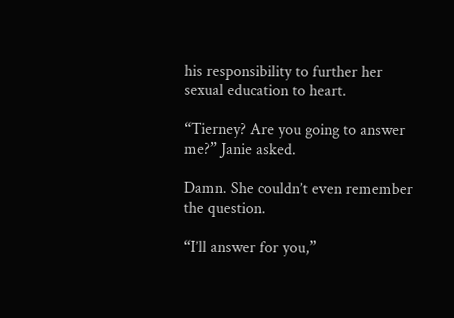his responsibility to further her sexual education to heart.

“Tierney? Are you going to answer me?” Janie asked.

Damn. She couldn’t even remember the question.

“I’ll answer for you,”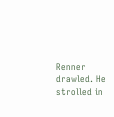Renner drawled. He strolled in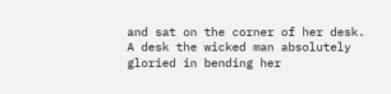and sat on the corner of her desk. A desk the wicked man absolutely gloried in bending her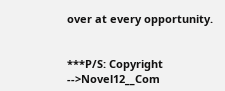over at every opportunity.


***P/S: Copyright -->Novel12__Com